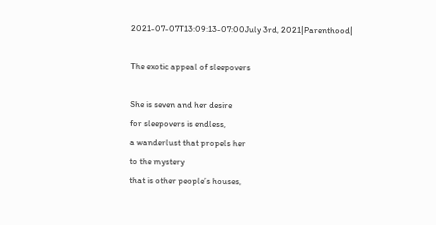2021-07-07T13:09:13-07:00July 3rd, 2021|Parenthood|

The exotic appeal of sleepovers

She is seven and her desire
for sleepovers is endless,
a wanderlust that propels her
to the mystery
that is other people’s houses,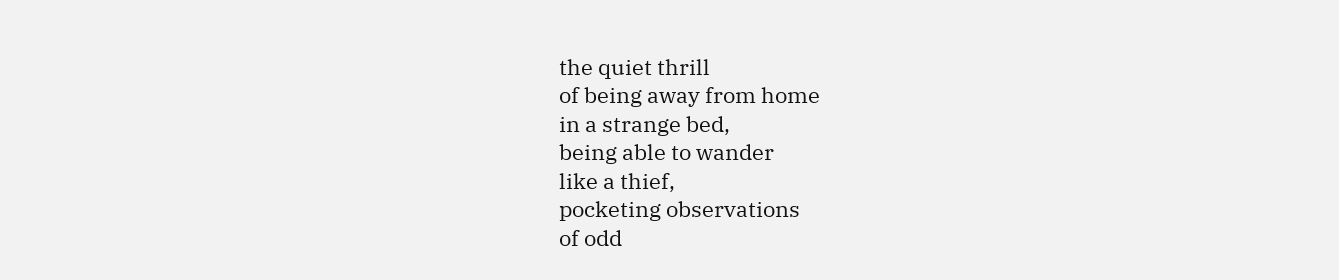the quiet thrill
of being away from home
in a strange bed,
being able to wander
like a thief,
pocketing observations
of odd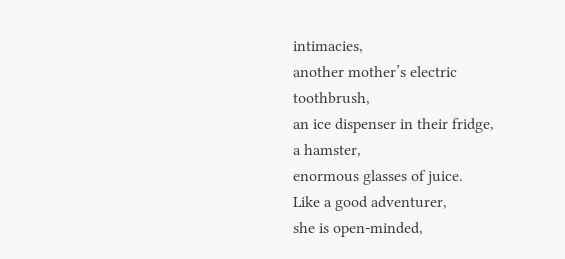intimacies,
another mother’s electric toothbrush,
an ice dispenser in their fridge,
a hamster,
enormous glasses of juice.
Like a good adventurer,
she is open-minded,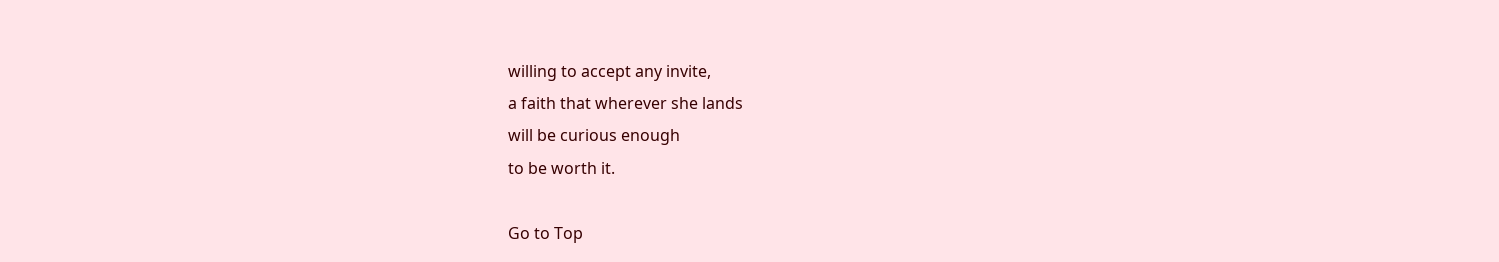willing to accept any invite,
a faith that wherever she lands
will be curious enough
to be worth it.

Go to Top